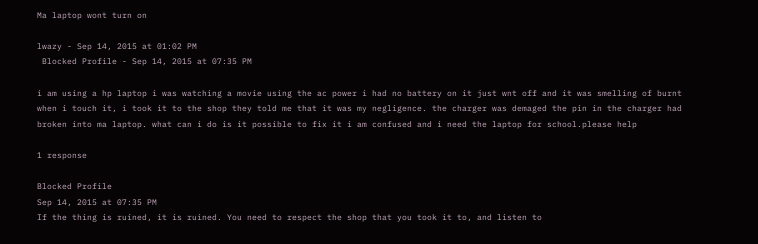Ma laptop wont turn on

lwazy - Sep 14, 2015 at 01:02 PM
 Blocked Profile - Sep 14, 2015 at 07:35 PM

i am using a hp laptop i was watching a movie using the ac power i had no battery on it just wnt off and it was smelling of burnt when i touch it, i took it to the shop they told me that it was my negligence. the charger was demaged the pin in the charger had broken into ma laptop. what can i do is it possible to fix it i am confused and i need the laptop for school.please help

1 response

Blocked Profile
Sep 14, 2015 at 07:35 PM
If the thing is ruined, it is ruined. You need to respect the shop that you took it to, and listen to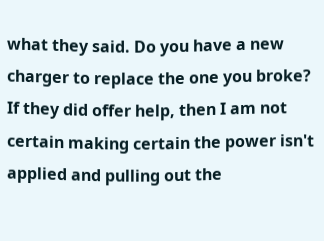what they said. Do you have a new charger to replace the one you broke? If they did offer help, then I am not certain making certain the power isn't applied and pulling out the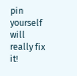pin yourself will really fix it!